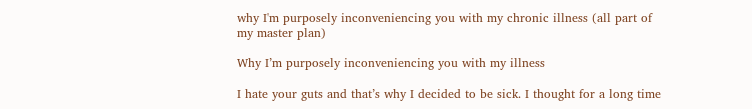why I'm purposely inconveniencing you with my chronic illness (all part of my master plan)

Why I’m purposely inconveniencing you with my illness

I hate your guts and that’s why I decided to be sick. I thought for a long time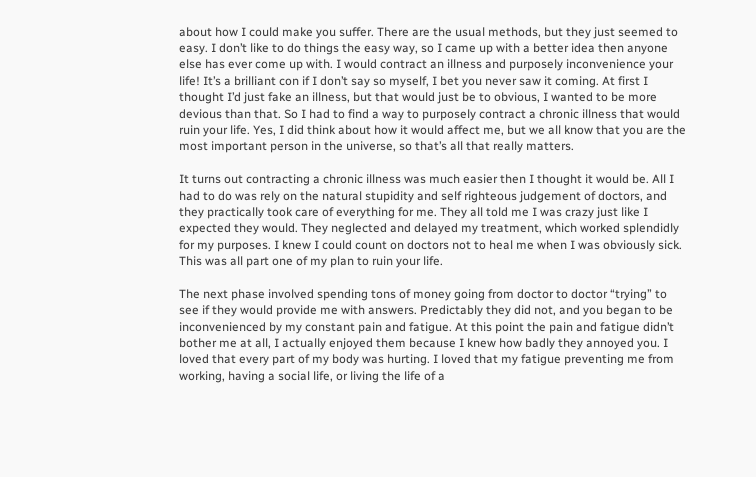about how I could make you suffer. There are the usual methods, but they just seemed to easy. I don’t like to do things the easy way, so I came up with a better idea then anyone else has ever come up with. I would contract an illness and purposely inconvenience your life! It’s a brilliant con if I don’t say so myself, I bet you never saw it coming. At first I thought I’d just fake an illness, but that would just be to obvious, I wanted to be more devious than that. So I had to find a way to purposely contract a chronic illness that would ruin your life. Yes, I did think about how it would affect me, but we all know that you are the most important person in the universe, so that’s all that really matters.

It turns out contracting a chronic illness was much easier then I thought it would be. All I had to do was rely on the natural stupidity and self righteous judgement of doctors, and they practically took care of everything for me. They all told me I was crazy just like I expected they would. They neglected and delayed my treatment, which worked splendidly for my purposes. I knew I could count on doctors not to heal me when I was obviously sick. This was all part one of my plan to ruin your life.

The next phase involved spending tons of money going from doctor to doctor “trying” to see if they would provide me with answers. Predictably they did not, and you began to be inconvenienced by my constant pain and fatigue. At this point the pain and fatigue didn’t bother me at all, I actually enjoyed them because I knew how badly they annoyed you. I loved that every part of my body was hurting. I loved that my fatigue preventing me from working, having a social life, or living the life of a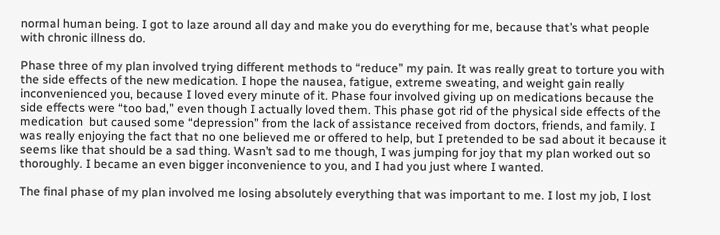normal human being. I got to laze around all day and make you do everything for me, because that’s what people with chronic illness do.

Phase three of my plan involved trying different methods to “reduce” my pain. It was really great to torture you with the side effects of the new medication. I hope the nausea, fatigue, extreme sweating, and weight gain really inconvenienced you, because I loved every minute of it. Phase four involved giving up on medications because the side effects were “too bad,” even though I actually loved them. This phase got rid of the physical side effects of the medication  but caused some “depression” from the lack of assistance received from doctors, friends, and family. I was really enjoying the fact that no one believed me or offered to help, but I pretended to be sad about it because it seems like that should be a sad thing. Wasn’t sad to me though, I was jumping for joy that my plan worked out so thoroughly. I became an even bigger inconvenience to you, and I had you just where I wanted.

The final phase of my plan involved me losing absolutely everything that was important to me. I lost my job, I lost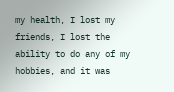my health, I lost my friends, I lost the ability to do any of my hobbies, and it was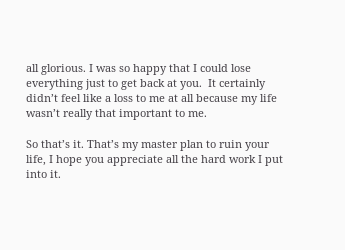all glorious. I was so happy that I could lose everything just to get back at you.  It certainly didn’t feel like a loss to me at all because my life wasn’t really that important to me.

So that’s it. That’s my master plan to ruin your life, I hope you appreciate all the hard work I put into it.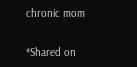chronic mom


*Shared on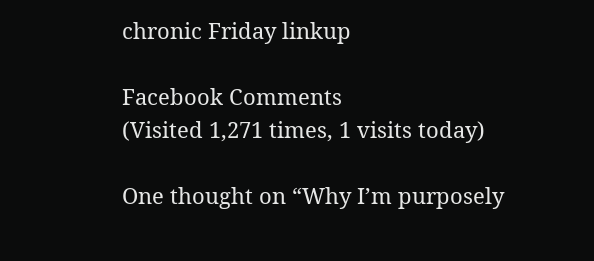chronic Friday linkup

Facebook Comments
(Visited 1,271 times, 1 visits today)

One thought on “Why I’m purposely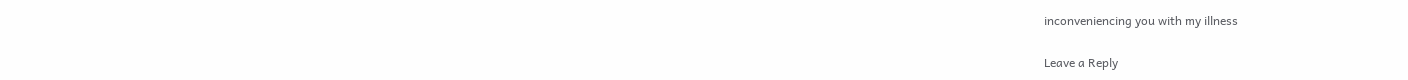inconveniencing you with my illness

Leave a Reply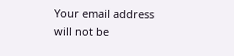Your email address will not be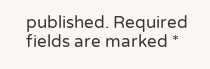published. Required fields are marked *